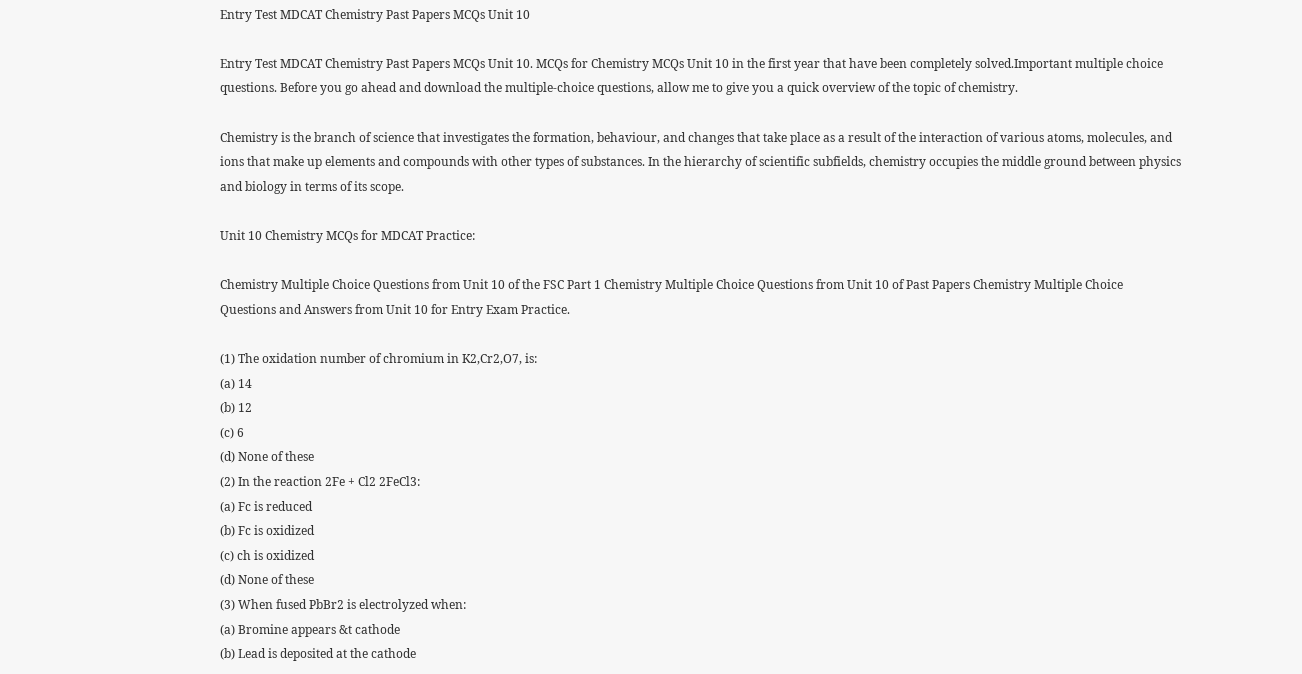Entry Test MDCAT Chemistry Past Papers MCQs Unit 10

Entry Test MDCAT Chemistry Past Papers MCQs Unit 10. MCQs for Chemistry MCQs Unit 10 in the first year that have been completely solved.Important multiple choice questions. Before you go ahead and download the multiple-choice questions, allow me to give you a quick overview of the topic of chemistry.

Chemistry is the branch of science that investigates the formation, behaviour, and changes that take place as a result of the interaction of various atoms, molecules, and ions that make up elements and compounds with other types of substances. In the hierarchy of scientific subfields, chemistry occupies the middle ground between physics and biology in terms of its scope.

Unit 10 Chemistry MCQs for MDCAT Practice:

Chemistry Multiple Choice Questions from Unit 10 of the FSC Part 1 Chemistry Multiple Choice Questions from Unit 10 of Past Papers Chemistry Multiple Choice Questions and Answers from Unit 10 for Entry Exam Practice.

(1) The oxidation number of chromium in K2,Cr2,O7, is:
(a) 14
(b) 12
(c) 6
(d) None of these
(2) In the reaction 2Fe + Cl2 2FeCl3:
(a) Fc is reduced
(b) Fc is oxidized
(c) ch is oxidized
(d) None of these
(3) When fused PbBr2 is electrolyzed when:
(a) Bromine appears &t cathode
(b) Lead is deposited at the cathode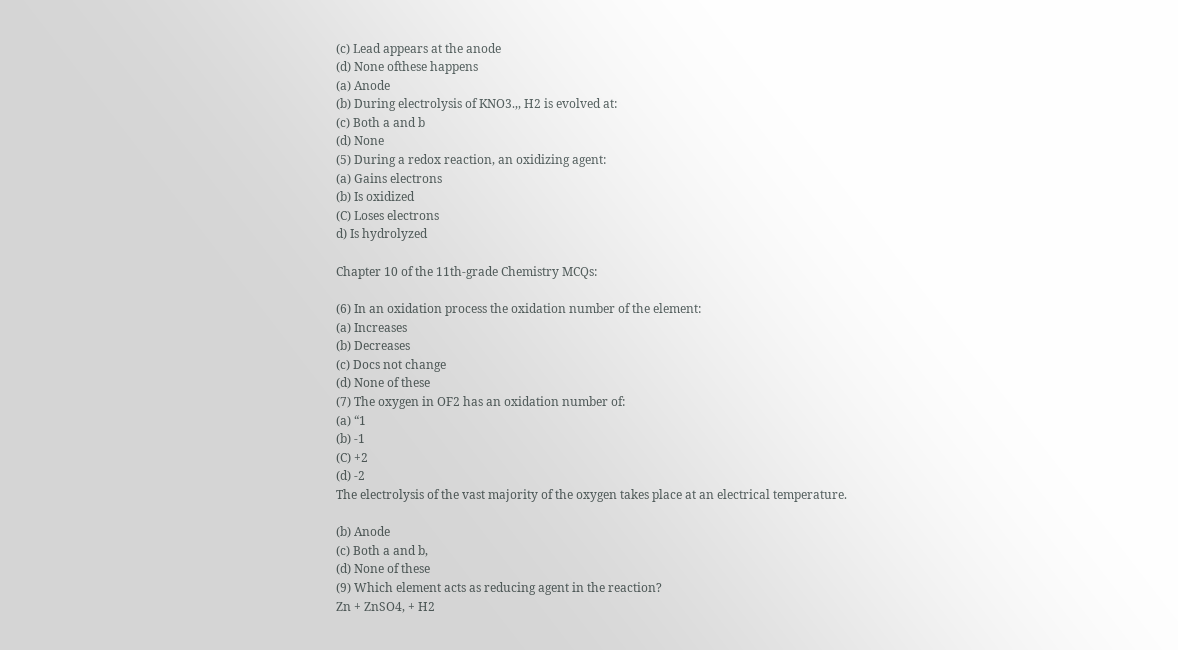(c) Lead appears at the anode
(d) None ofthese happens
(a) Anode
(b) During electrolysis of KNO3.,, H2 is evolved at:
(c) Both a and b
(d) None
(5) During a redox reaction, an oxidizing agent:
(a) Gains electrons
(b) Is oxidized
(C) Loses electrons
d) Is hydrolyzed

Chapter 10 of the 11th-grade Chemistry MCQs:

(6) In an oxidation process the oxidation number of the element:
(a) Increases
(b) Decreases
(c) Docs not change
(d) None of these
(7) The oxygen in OF2 has an oxidation number of:
(a) “1
(b) -1
(C) +2
(d) -2
The electrolysis of the vast majority of the oxygen takes place at an electrical temperature.

(b) Anode
(c) Both a and b,
(d) None of these
(9) Which element acts as reducing agent in the reaction?
Zn + ZnSO4, + H2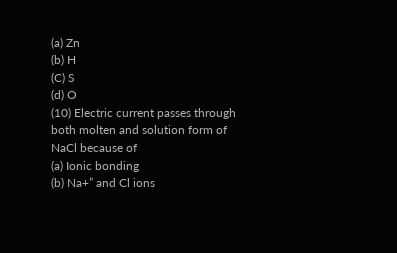(a) Zn
(b) H
(C) S
(d) O
(10) Electric current passes through both molten and solution form of NaCl because of
(a) Ionic bonding
(b) Na+” and Cl ions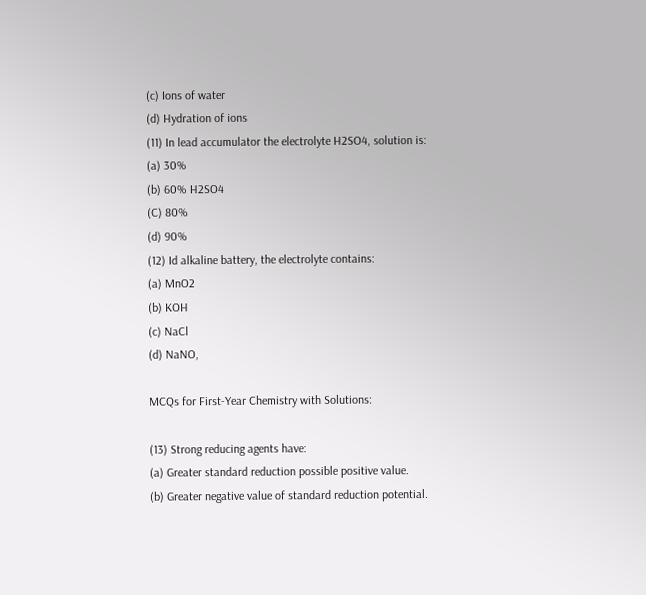(c) Ions of water
(d) Hydration of ions
(11) In lead accumulator the electrolyte H2SO4, solution is:
(a) 30%
(b) 60% H2SO4
(C) 80%
(d) 90%
(12) Id alkaline battery, the electrolyte contains:
(a) MnO2
(b) KOH
(c) NaCl
(d) NaNO,

MCQs for First-Year Chemistry with Solutions:

(13) Strong reducing agents have:
(a) Greater standard reduction possible positive value.
(b) Greater negative value of standard reduction potential.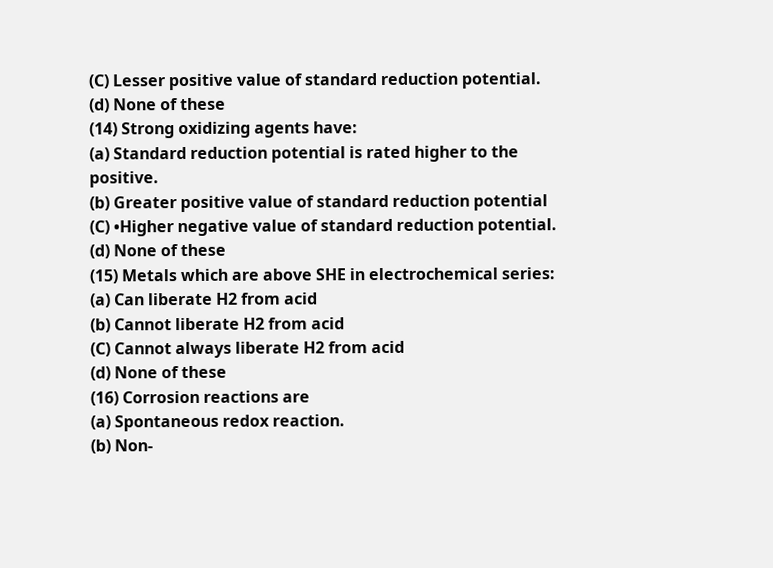(C) Lesser positive value of standard reduction potential.
(d) None of these
(14) Strong oxidizing agents have:
(a) Standard reduction potential is rated higher to the positive.
(b) Greater positive value of standard reduction potential
(C) •Higher negative value of standard reduction potential.
(d) None of these
(15) Metals which are above SHE in electrochemical series:
(a) Can liberate H2 from acid
(b) Cannot liberate H2 from acid
(C) Cannot always liberate H2 from acid
(d) None of these
(16) Corrosion reactions are
(a) Spontaneous redox reaction.
(b) Non-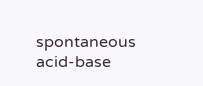spontaneous acid-base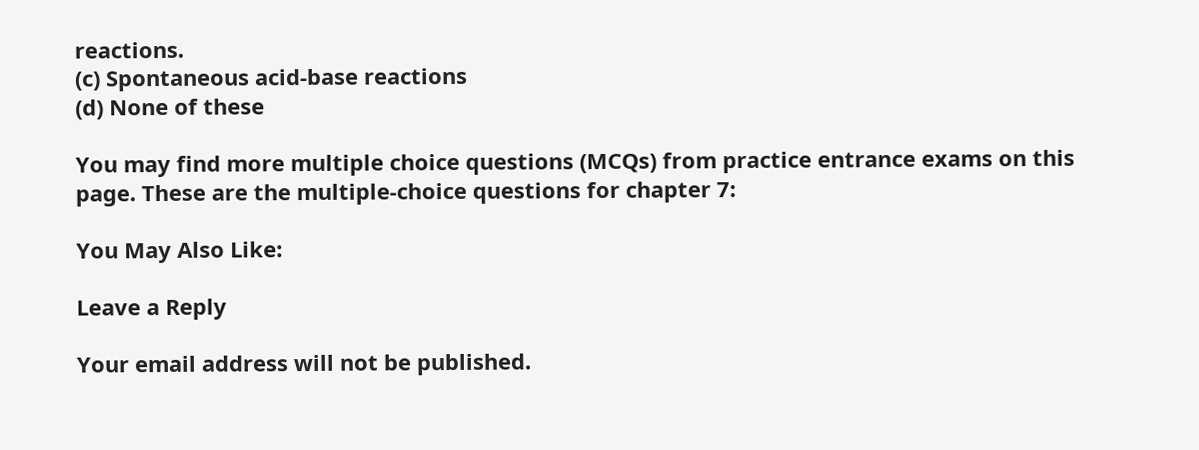reactions.
(c) Spontaneous acid-base reactions
(d) None of these

You may find more multiple choice questions (MCQs) from practice entrance exams on this page. These are the multiple-choice questions for chapter 7:

You May Also Like:

Leave a Reply

Your email address will not be published.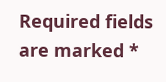Required fields are marked *